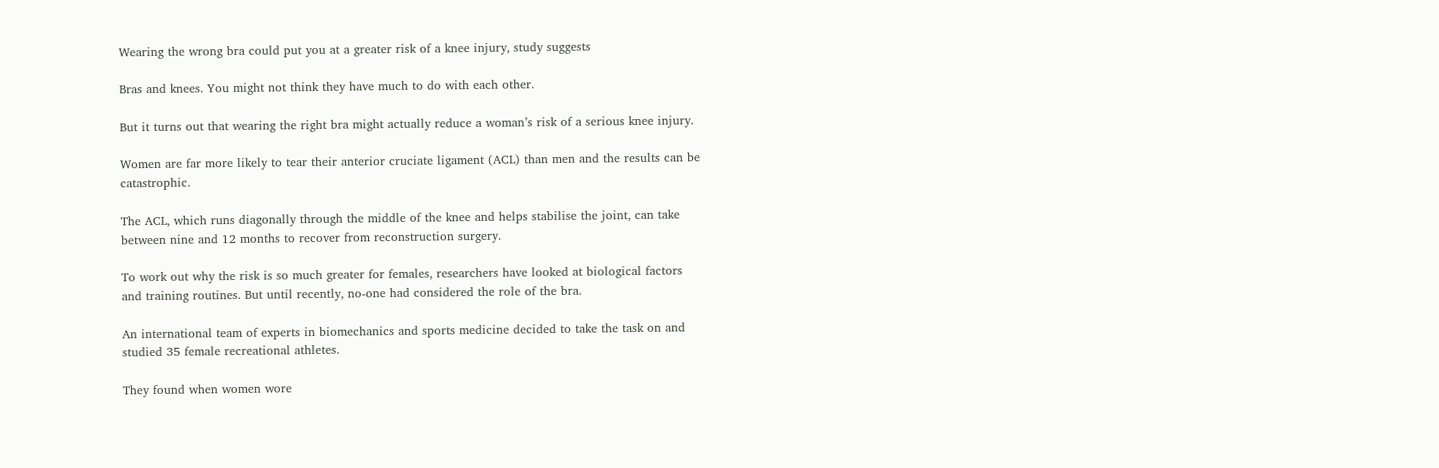Wearing the wrong bra could put you at a greater risk of a knee injury, study suggests

Bras and knees. You might not think they have much to do with each other.

But it turns out that wearing the right bra might actually reduce a woman’s risk of a serious knee injury.

Women are far more likely to tear their anterior cruciate ligament (ACL) than men and the results can be catastrophic.

The ACL, which runs diagonally through the middle of the knee and helps stabilise the joint, can take between nine and 12 months to recover from reconstruction surgery.

To work out why the risk is so much greater for females, researchers have looked at biological factors and training routines. But until recently, no-one had considered the role of the bra.

An international team of experts in biomechanics and sports medicine decided to take the task on and studied 35 female recreational athletes.

They found when women wore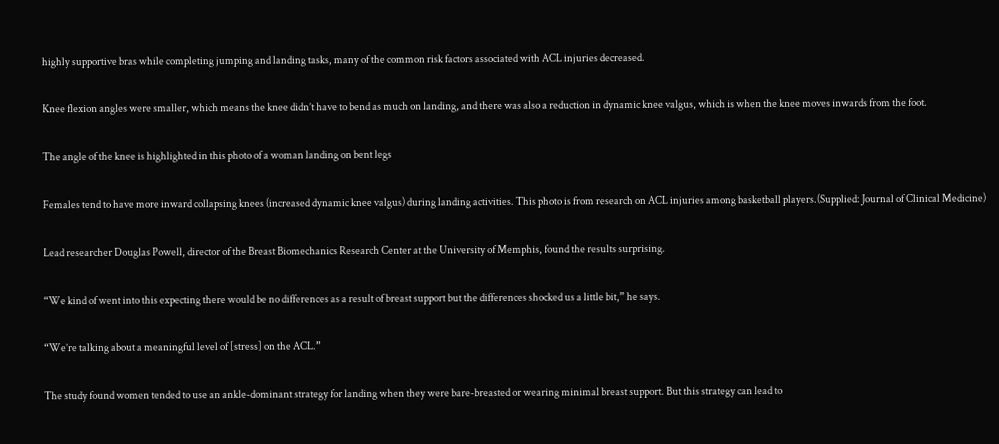highly supportive bras while completing jumping and landing tasks, many of the common risk factors associated with ACL injuries decreased.

Knee flexion angles were smaller, which means the knee didn’t have to bend as much on landing, and there was also a reduction in dynamic knee valgus, which is when the knee moves inwards from the foot.

The angle of the knee is highlighted in this photo of a woman landing on bent legs

Females tend to have more inward collapsing knees (increased dynamic knee valgus) during landing activities. This photo is from research on ACL injuries among basketball players.(Supplied: Journal of Clinical Medicine)

Lead researcher Douglas Powell, director of the Breast Biomechanics Research Center at the University of Memphis, found the results surprising.

“We kind of went into this expecting there would be no differences as a result of breast support but the differences shocked us a little bit,” he says.

“We’re talking about a meaningful level of [stress] on the ACL.”

The study found women tended to use an ankle-dominant strategy for landing when they were bare-breasted or wearing minimal breast support. But this strategy can lead to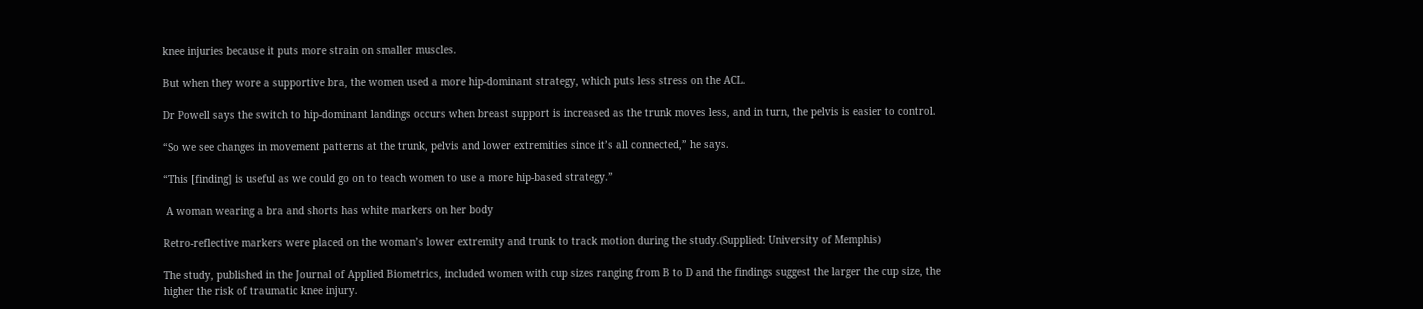knee injuries because it puts more strain on smaller muscles.

But when they wore a supportive bra, the women used a more hip-dominant strategy, which puts less stress on the ACL.

Dr Powell says the switch to hip-dominant landings occurs when breast support is increased as the trunk moves less, and in turn, the pelvis is easier to control.

“So we see changes in movement patterns at the trunk, pelvis and lower extremities since it’s all connected,” he says.

“This [finding] is useful as we could go on to teach women to use a more hip-based strategy.”

 A woman wearing a bra and shorts has white markers on her body

Retro-reflective markers were placed on the woman’s lower extremity and trunk to track motion during the study.(Supplied: University of Memphis)

The study, published in the Journal of Applied Biometrics, included women with cup sizes ranging from B to D and the findings suggest the larger the cup size, the higher the risk of traumatic knee injury.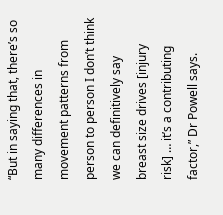“But in saying that, there’s so many differences in movement patterns from person to person I don’t think we can definitively say breast size drives [injury risk] … it’s a contributing factor,” Dr Powell says.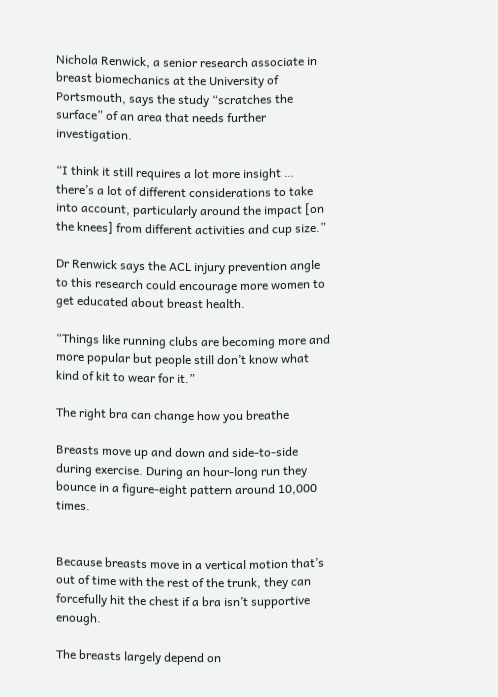Nichola Renwick, a senior research associate in breast biomechanics at the University of Portsmouth, says the study “scratches the surface” of an area that needs further investigation.

“I think it still requires a lot more insight … there’s a lot of different considerations to take into account, particularly around the impact [on the knees] from different activities and cup size.”

Dr Renwick says the ACL injury prevention angle to this research could encourage more women to get educated about breast health.

“Things like running clubs are becoming more and more popular but people still don’t know what kind of kit to wear for it.”

The right bra can change how you breathe

Breasts move up and down and side-to-side during exercise. During an hour-long run they bounce in a figure-eight pattern around 10,000 times.


Because breasts move in a vertical motion that’s out of time with the rest of the trunk, they can forcefully hit the chest if a bra isn’t supportive enough.

The breasts largely depend on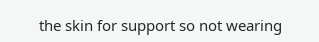the skin for support so not wearing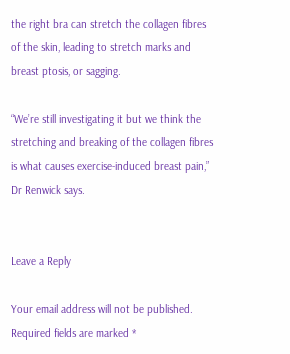the right bra can stretch the collagen fibres of the skin, leading to stretch marks and breast ptosis, or sagging.

“We’re still investigating it but we think the stretching and breaking of the collagen fibres is what causes exercise-induced breast pain,” Dr Renwick says.


Leave a Reply

Your email address will not be published. Required fields are marked *